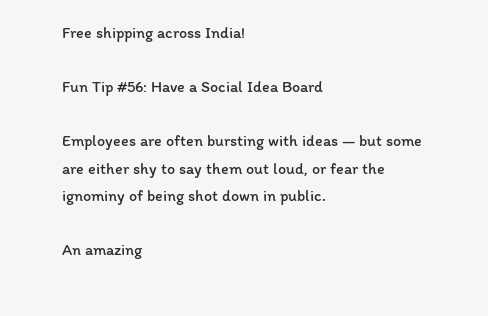Free shipping across India!

Fun Tip #56: Have a Social Idea Board

Employees are often bursting with ideas — but some are either shy to say them out loud, or fear the ignominy of being shot down in public.

An amazing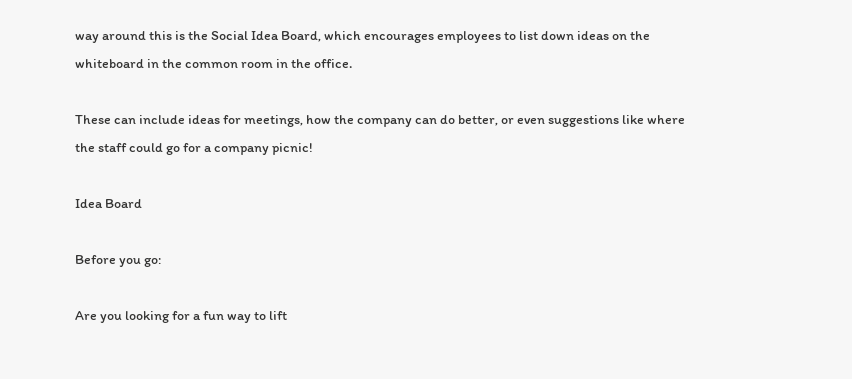way around this is the Social Idea Board, which encourages employees to list down ideas on the whiteboard in the common room in the office.

These can include ideas for meetings, how the company can do better, or even suggestions like where the staff could go for a company picnic!

Idea Board

Before you go:

Are you looking for a fun way to lift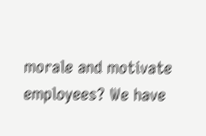morale and motivate employees? We have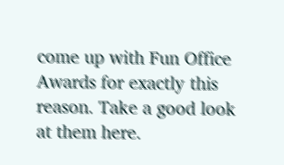come up with Fun Office Awards for exactly this reason. Take a good look at them here.